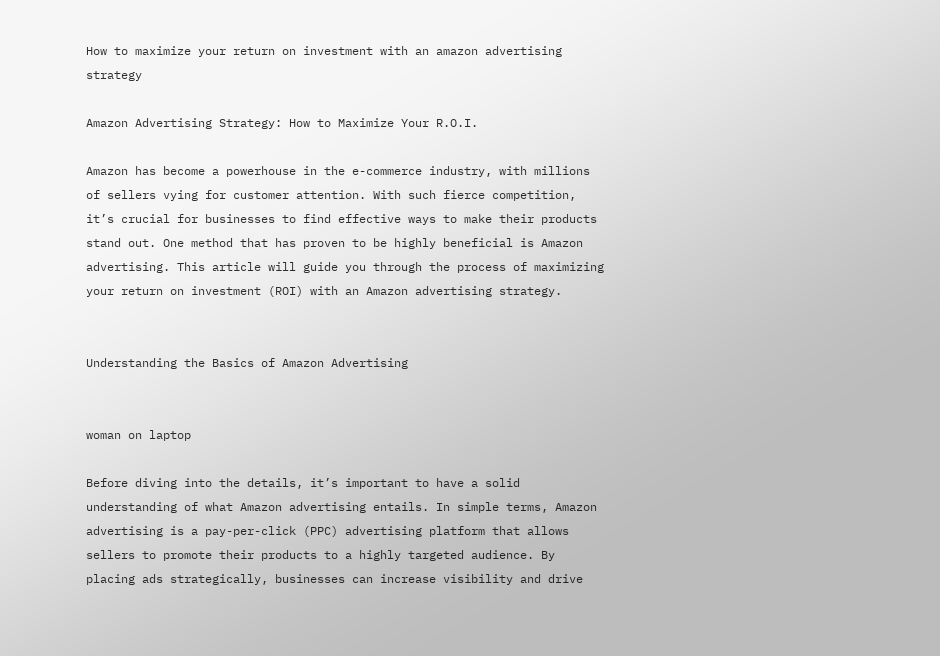How to maximize your return on investment with an amazon advertising strategy

Amazon Advertising Strategy: How to Maximize Your R.O.I.

Amazon has become a powerhouse in the e-commerce industry, with millions of sellers vying for customer attention. With such fierce competition, it’s crucial for businesses to find effective ways to make their products stand out. One method that has proven to be highly beneficial is Amazon advertising. This article will guide you through the process of maximizing your return on investment (ROI) with an Amazon advertising strategy.


Understanding the Basics of Amazon Advertising


woman on laptop

Before diving into the details, it’s important to have a solid understanding of what Amazon advertising entails. In simple terms, Amazon advertising is a pay-per-click (PPC) advertising platform that allows sellers to promote their products to a highly targeted audience. By placing ads strategically, businesses can increase visibility and drive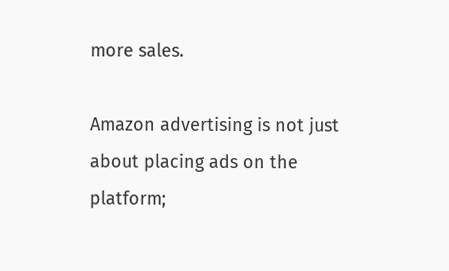more sales.

Amazon advertising is not just about placing ads on the platform;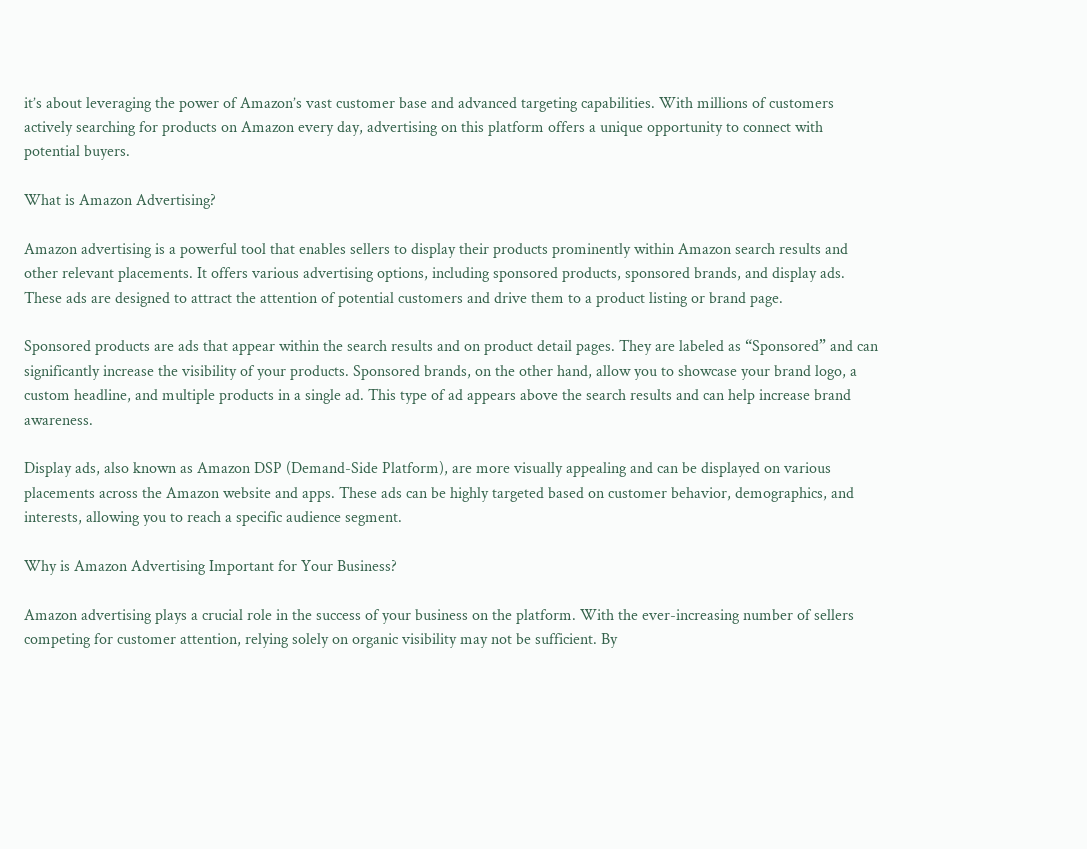it’s about leveraging the power of Amazon’s vast customer base and advanced targeting capabilities. With millions of customers actively searching for products on Amazon every day, advertising on this platform offers a unique opportunity to connect with potential buyers.

What is Amazon Advertising?

Amazon advertising is a powerful tool that enables sellers to display their products prominently within Amazon search results and other relevant placements. It offers various advertising options, including sponsored products, sponsored brands, and display ads. These ads are designed to attract the attention of potential customers and drive them to a product listing or brand page.

Sponsored products are ads that appear within the search results and on product detail pages. They are labeled as “Sponsored” and can significantly increase the visibility of your products. Sponsored brands, on the other hand, allow you to showcase your brand logo, a custom headline, and multiple products in a single ad. This type of ad appears above the search results and can help increase brand awareness.

Display ads, also known as Amazon DSP (Demand-Side Platform), are more visually appealing and can be displayed on various placements across the Amazon website and apps. These ads can be highly targeted based on customer behavior, demographics, and interests, allowing you to reach a specific audience segment.

Why is Amazon Advertising Important for Your Business?

Amazon advertising plays a crucial role in the success of your business on the platform. With the ever-increasing number of sellers competing for customer attention, relying solely on organic visibility may not be sufficient. By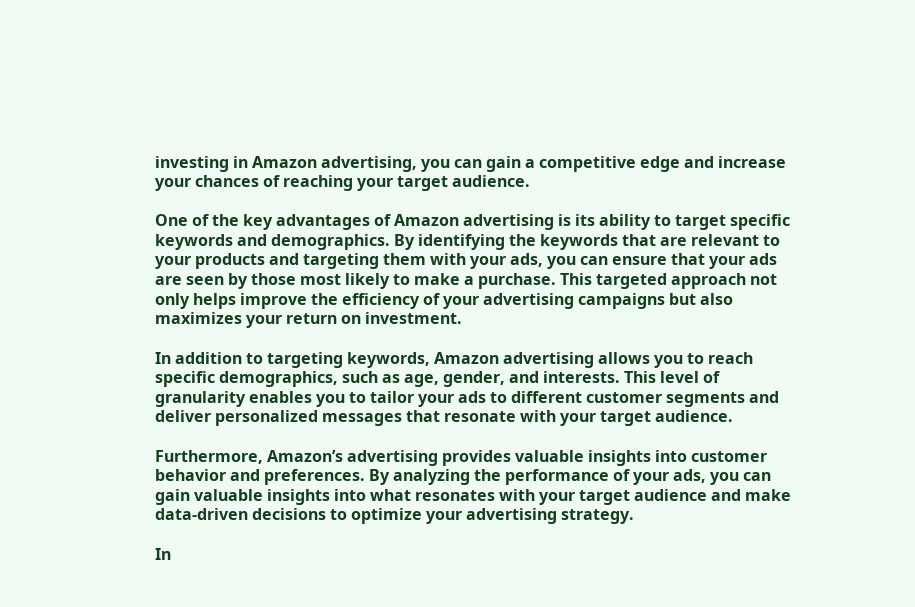investing in Amazon advertising, you can gain a competitive edge and increase your chances of reaching your target audience.

One of the key advantages of Amazon advertising is its ability to target specific keywords and demographics. By identifying the keywords that are relevant to your products and targeting them with your ads, you can ensure that your ads are seen by those most likely to make a purchase. This targeted approach not only helps improve the efficiency of your advertising campaigns but also maximizes your return on investment.

In addition to targeting keywords, Amazon advertising allows you to reach specific demographics, such as age, gender, and interests. This level of granularity enables you to tailor your ads to different customer segments and deliver personalized messages that resonate with your target audience.

Furthermore, Amazon’s advertising provides valuable insights into customer behavior and preferences. By analyzing the performance of your ads, you can gain valuable insights into what resonates with your target audience and make data-driven decisions to optimize your advertising strategy.

In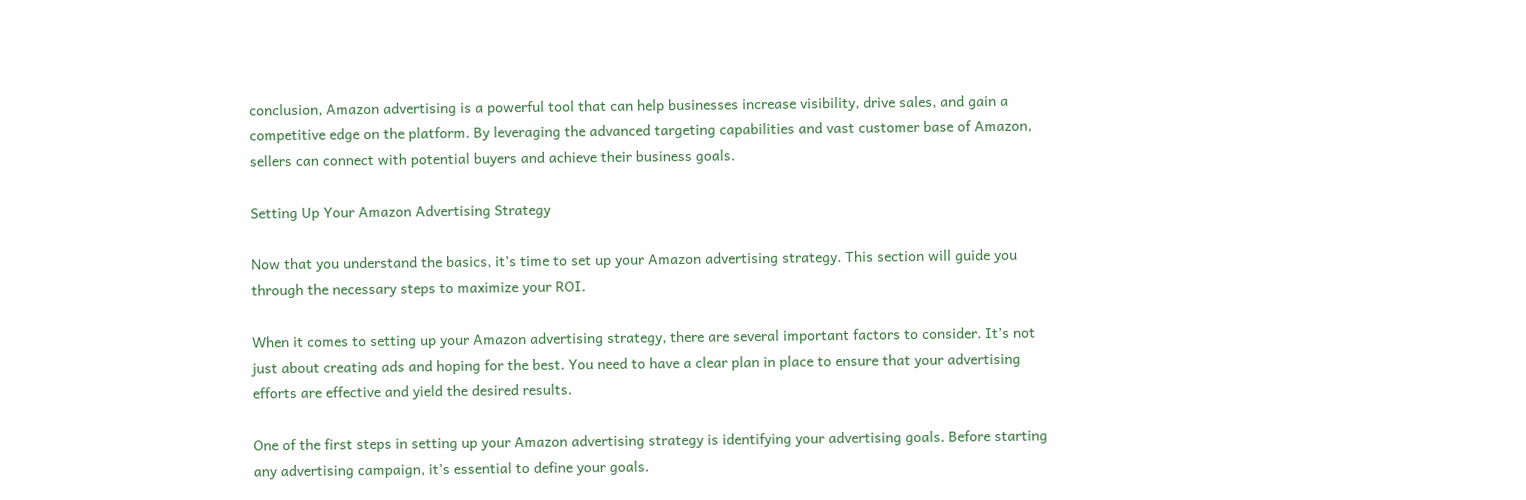conclusion, Amazon advertising is a powerful tool that can help businesses increase visibility, drive sales, and gain a competitive edge on the platform. By leveraging the advanced targeting capabilities and vast customer base of Amazon, sellers can connect with potential buyers and achieve their business goals.

Setting Up Your Amazon Advertising Strategy

Now that you understand the basics, it’s time to set up your Amazon advertising strategy. This section will guide you through the necessary steps to maximize your ROI.

When it comes to setting up your Amazon advertising strategy, there are several important factors to consider. It’s not just about creating ads and hoping for the best. You need to have a clear plan in place to ensure that your advertising efforts are effective and yield the desired results.

One of the first steps in setting up your Amazon advertising strategy is identifying your advertising goals. Before starting any advertising campaign, it’s essential to define your goals.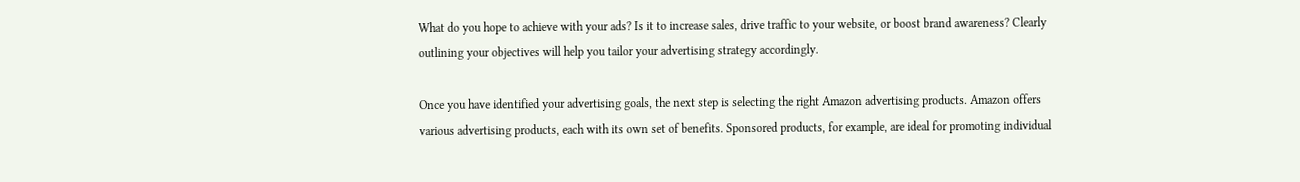What do you hope to achieve with your ads? Is it to increase sales, drive traffic to your website, or boost brand awareness? Clearly outlining your objectives will help you tailor your advertising strategy accordingly.

Once you have identified your advertising goals, the next step is selecting the right Amazon advertising products. Amazon offers various advertising products, each with its own set of benefits. Sponsored products, for example, are ideal for promoting individual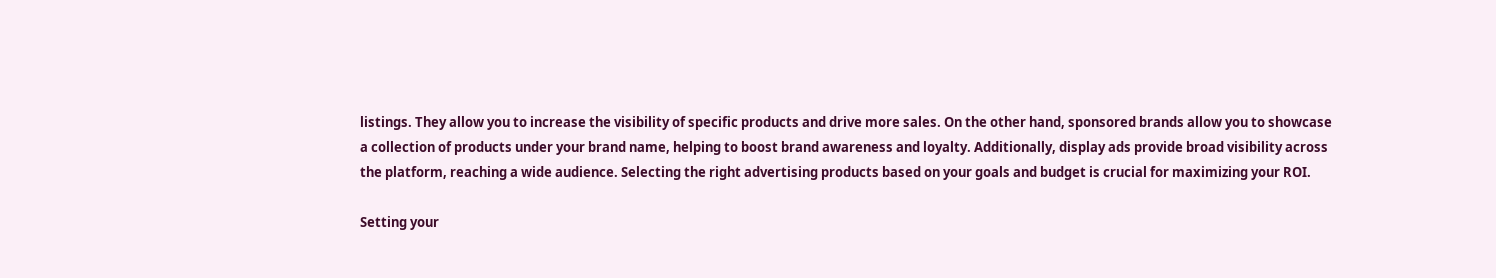listings. They allow you to increase the visibility of specific products and drive more sales. On the other hand, sponsored brands allow you to showcase a collection of products under your brand name, helping to boost brand awareness and loyalty. Additionally, display ads provide broad visibility across the platform, reaching a wide audience. Selecting the right advertising products based on your goals and budget is crucial for maximizing your ROI.

Setting your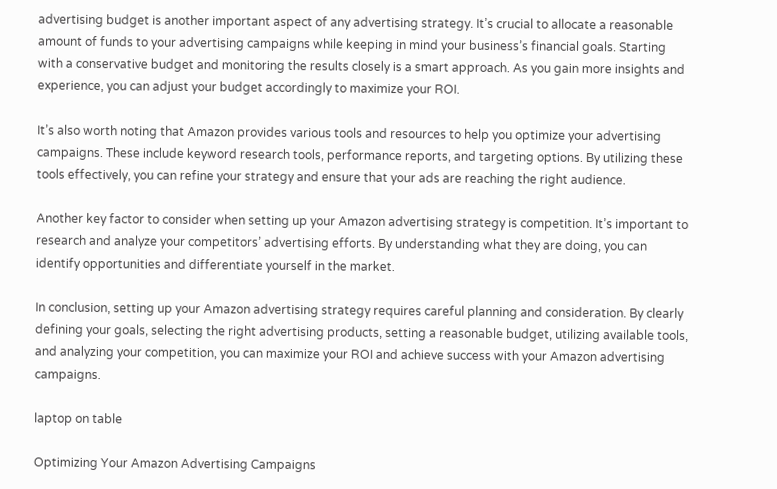advertising budget is another important aspect of any advertising strategy. It’s crucial to allocate a reasonable amount of funds to your advertising campaigns while keeping in mind your business’s financial goals. Starting with a conservative budget and monitoring the results closely is a smart approach. As you gain more insights and experience, you can adjust your budget accordingly to maximize your ROI.

It’s also worth noting that Amazon provides various tools and resources to help you optimize your advertising campaigns. These include keyword research tools, performance reports, and targeting options. By utilizing these tools effectively, you can refine your strategy and ensure that your ads are reaching the right audience.

Another key factor to consider when setting up your Amazon advertising strategy is competition. It’s important to research and analyze your competitors’ advertising efforts. By understanding what they are doing, you can identify opportunities and differentiate yourself in the market.

In conclusion, setting up your Amazon advertising strategy requires careful planning and consideration. By clearly defining your goals, selecting the right advertising products, setting a reasonable budget, utilizing available tools, and analyzing your competition, you can maximize your ROI and achieve success with your Amazon advertising campaigns.

laptop on table

Optimizing Your Amazon Advertising Campaigns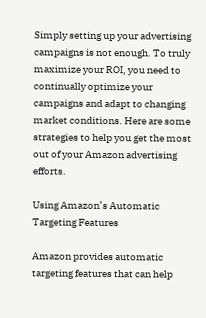Simply setting up your advertising campaigns is not enough. To truly maximize your ROI, you need to continually optimize your campaigns and adapt to changing market conditions. Here are some strategies to help you get the most out of your Amazon advertising efforts.

Using Amazon’s Automatic Targeting Features

Amazon provides automatic targeting features that can help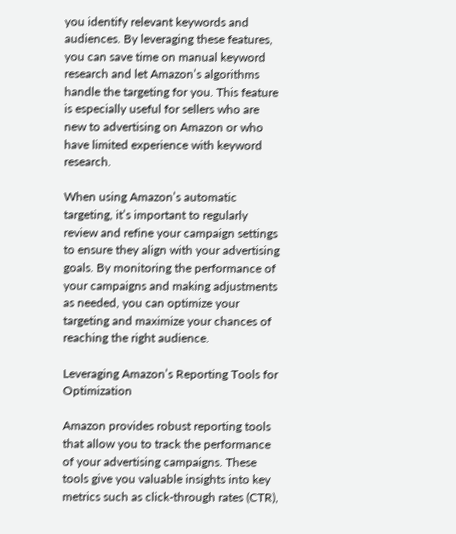you identify relevant keywords and audiences. By leveraging these features, you can save time on manual keyword research and let Amazon’s algorithms handle the targeting for you. This feature is especially useful for sellers who are new to advertising on Amazon or who have limited experience with keyword research.

When using Amazon’s automatic targeting, it’s important to regularly review and refine your campaign settings to ensure they align with your advertising goals. By monitoring the performance of your campaigns and making adjustments as needed, you can optimize your targeting and maximize your chances of reaching the right audience.

Leveraging Amazon’s Reporting Tools for Optimization

Amazon provides robust reporting tools that allow you to track the performance of your advertising campaigns. These tools give you valuable insights into key metrics such as click-through rates (CTR),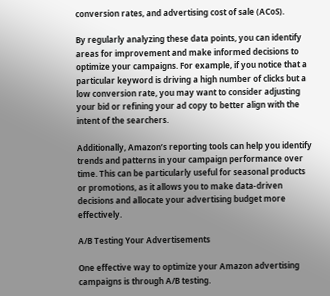conversion rates, and advertising cost of sale (ACoS).

By regularly analyzing these data points, you can identify areas for improvement and make informed decisions to optimize your campaigns. For example, if you notice that a particular keyword is driving a high number of clicks but a low conversion rate, you may want to consider adjusting your bid or refining your ad copy to better align with the intent of the searchers.

Additionally, Amazon’s reporting tools can help you identify trends and patterns in your campaign performance over time. This can be particularly useful for seasonal products or promotions, as it allows you to make data-driven decisions and allocate your advertising budget more effectively.

A/B Testing Your Advertisements

One effective way to optimize your Amazon advertising campaigns is through A/B testing.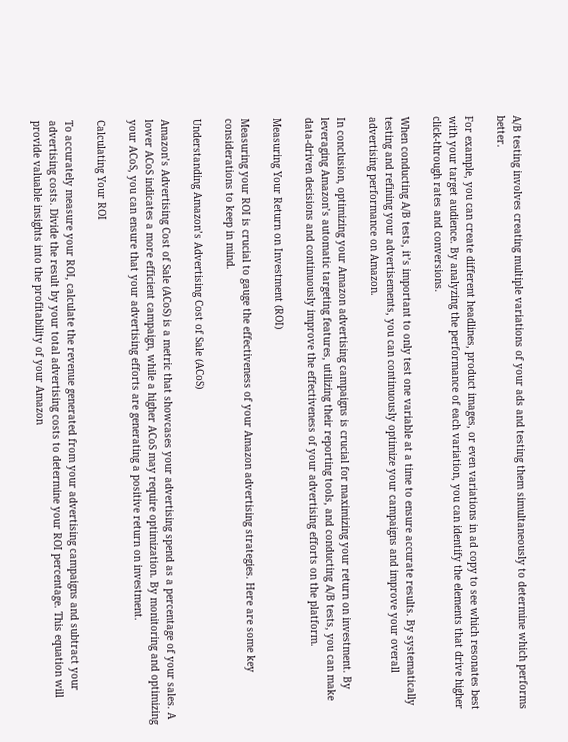A/B testing involves creating multiple variations of your ads and testing them simultaneously to determine which performs better.

For example, you can create different headlines, product images, or even variations in ad copy to see which resonates best with your target audience. By analyzing the performance of each variation, you can identify the elements that drive higher click-through rates and conversions.

When conducting A/B tests, it’s important to only test one variable at a time to ensure accurate results. By systematically testing and refining your advertisements, you can continuously optimize your campaigns and improve your overall advertising performance on Amazon.

In conclusion, optimizing your Amazon advertising campaigns is crucial for maximizing your return on investment. By leveraging Amazon’s automatic targeting features, utilizing their reporting tools, and conducting A/B tests, you can make data-driven decisions and continuously improve the effectiveness of your advertising efforts on the platform.

Measuring Your Return on Investment (ROI)

Measuring your ROI is crucial to gauge the effectiveness of your Amazon advertising strategies. Here are some key considerations to keep in mind.

Understanding Amazon’s Advertising Cost of Sale (ACoS)

Amazon’s Advertising Cost of Sale (ACoS) is a metric that showcases your advertising spend as a percentage of your sales. A lower ACoS indicates a more efficient campaign, while a higher ACoS may require optimization. By monitoring and optimizing your ACoS, you can ensure that your advertising efforts are generating a positive return on investment.

Calculating Your ROI

To accurately measure your ROI, calculate the revenue generated from your advertising campaigns and subtract your advertising costs. Divide the result by your total advertising costs to determine your ROI percentage. This equation will provide valuable insights into the profitability of your Amazon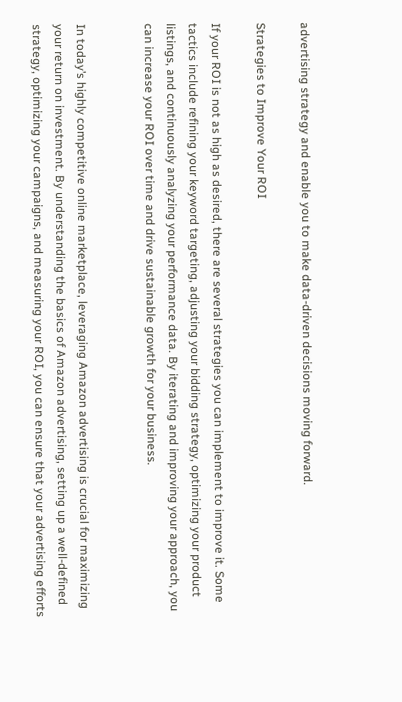advertising strategy and enable you to make data-driven decisions moving forward.

Strategies to Improve Your ROI

If your ROI is not as high as desired, there are several strategies you can implement to improve it. Some tactics include refining your keyword targeting, adjusting your bidding strategy, optimizing your product listings, and continuously analyzing your performance data. By iterating and improving your approach, you can increase your ROI over time and drive sustainable growth for your business.


In today’s highly competitive online marketplace, leveraging Amazon advertising is crucial for maximizing your return on investment. By understanding the basics of Amazon advertising, setting up a well-defined strategy, optimizing your campaigns, and measuring your ROI, you can ensure that your advertising efforts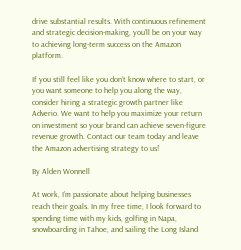drive substantial results. With continuous refinement and strategic decision-making, you’ll be on your way to achieving long-term success on the Amazon platform.

If you still feel like you don’t know where to start, or you want someone to help you along the way, consider hiring a strategic growth partner like Adverio. We want to help you maximize your return on investment so your brand can achieve seven-figure revenue growth. Contact our team today and leave the Amazon advertising strategy to us!

By Alden Wonnell

At work, I’m passionate about helping businesses reach their goals. In my free time, I look forward to spending time with my kids, golfing in Napa, snowboarding in Tahoe, and sailing the Long Island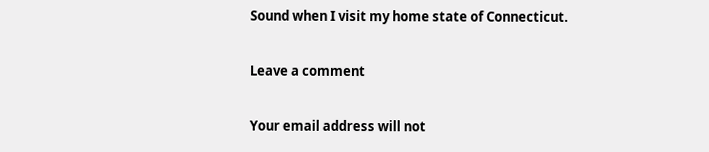Sound when I visit my home state of Connecticut.

Leave a comment

Your email address will not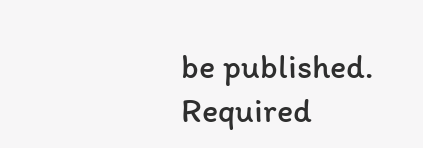be published. Required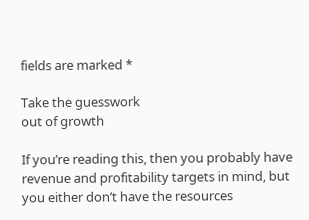fields are marked *

Take the guesswork
out of growth

If you’re reading this, then you probably have revenue and profitability targets in mind, but you either don’t have the resources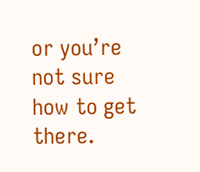or you’re not sure how to get there.